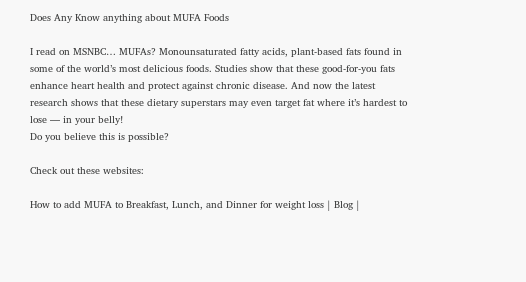Does Any Know anything about MUFA Foods

I read on MSNBC… MUFAs? Monounsaturated fatty acids, plant-based fats found in some of the world’s most delicious foods. Studies show that these good-for-you fats enhance heart health and protect against chronic disease. And now the latest research shows that these dietary superstars may even target fat where it’s hardest to lose — in your belly!
Do you believe this is possible?

Check out these websites:

How to add MUFA to Breakfast, Lunch, and Dinner for weight loss | Blog |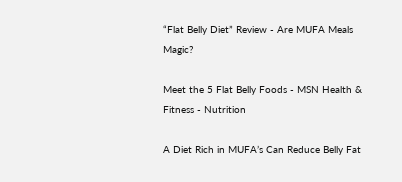“Flat Belly Diet” Review - Are MUFA Meals Magic?

Meet the 5 Flat Belly Foods - MSN Health & Fitness - Nutrition

A Diet Rich in MUFA’s Can Reduce Belly Fat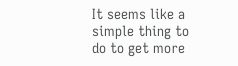It seems like a simple thing to do to get more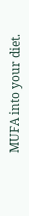MUFA into your diet.